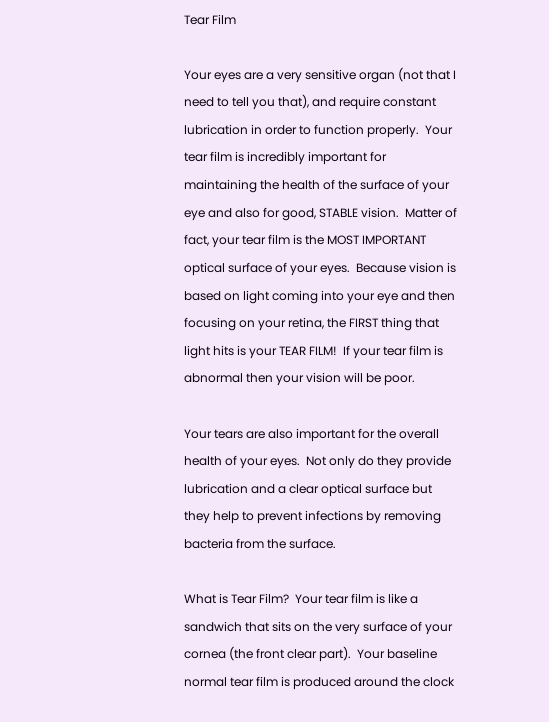Tear Film

Your eyes are a very sensitive organ (not that I need to tell you that), and require constant lubrication in order to function properly.  Your tear film is incredibly important for maintaining the health of the surface of your eye and also for good, STABLE vision.  Matter of fact, your tear film is the MOST IMPORTANT optical surface of your eyes.  Because vision is based on light coming into your eye and then focusing on your retina, the FIRST thing that light hits is your TEAR FILM!  If your tear film is abnormal then your vision will be poor.

Your tears are also important for the overall health of your eyes.  Not only do they provide lubrication and a clear optical surface but they help to prevent infections by removing bacteria from the surface.

What is Tear Film?  Your tear film is like a sandwich that sits on the very surface of your cornea (the front clear part).  Your baseline normal tear film is produced around the clock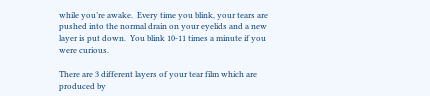while you’re awake.  Every time you blink, your tears are pushed into the normal drain on your eyelids and a new layer is put down.  You blink 10-11 times a minute if you were curious.

There are 3 different layers of your tear film which are produced by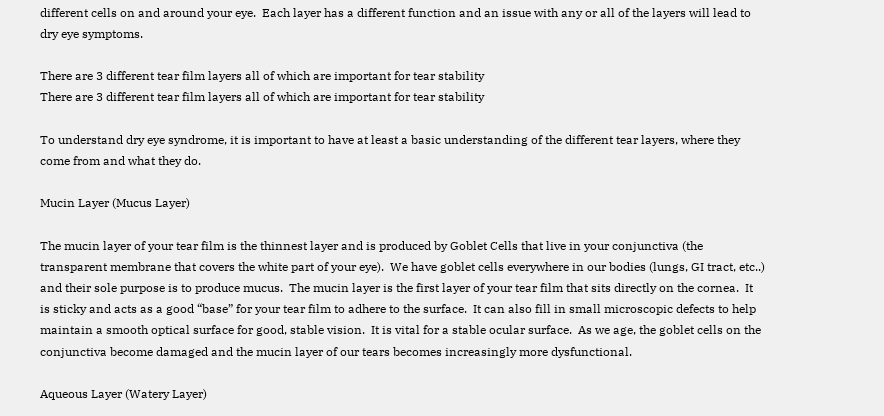different cells on and around your eye.  Each layer has a different function and an issue with any or all of the layers will lead to dry eye symptoms.

There are 3 different tear film layers all of which are important for tear stability
There are 3 different tear film layers all of which are important for tear stability

To understand dry eye syndrome, it is important to have at least a basic understanding of the different tear layers, where they come from and what they do.

Mucin Layer (Mucus Layer)

The mucin layer of your tear film is the thinnest layer and is produced by Goblet Cells that live in your conjunctiva (the transparent membrane that covers the white part of your eye).  We have goblet cells everywhere in our bodies (lungs, GI tract, etc..) and their sole purpose is to produce mucus.  The mucin layer is the first layer of your tear film that sits directly on the cornea.  It is sticky and acts as a good “base” for your tear film to adhere to the surface.  It can also fill in small microscopic defects to help maintain a smooth optical surface for good, stable vision.  It is vital for a stable ocular surface.  As we age, the goblet cells on the conjunctiva become damaged and the mucin layer of our tears becomes increasingly more dysfunctional.

Aqueous Layer (Watery Layer)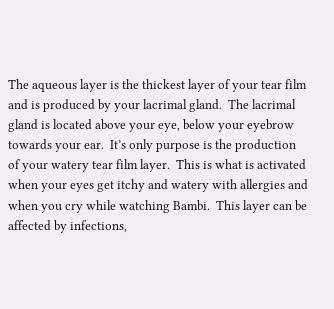The aqueous layer is the thickest layer of your tear film and is produced by your lacrimal gland.  The lacrimal gland is located above your eye, below your eyebrow towards your ear.  It’s only purpose is the production of your watery tear film layer.  This is what is activated when your eyes get itchy and watery with allergies and when you cry while watching Bambi.  This layer can be affected by infections,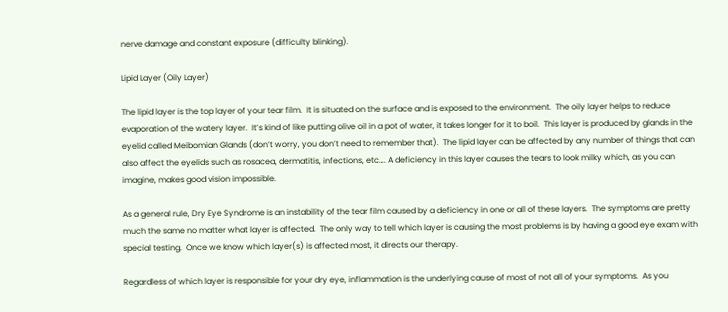nerve damage and constant exposure (difficulty blinking).

Lipid Layer (Oily Layer)

The lipid layer is the top layer of your tear film.  It is situated on the surface and is exposed to the environment.  The oily layer helps to reduce evaporation of the watery layer.  It’s kind of like putting olive oil in a pot of water, it takes longer for it to boil.  This layer is produced by glands in the eyelid called Meibomian Glands (don’t worry, you don’t need to remember that).  The lipid layer can be affected by any number of things that can also affect the eyelids such as rosacea, dermatitis, infections, etc…. A deficiency in this layer causes the tears to look milky which, as you can imagine, makes good vision impossible.

As a general rule, Dry Eye Syndrome is an instability of the tear film caused by a deficiency in one or all of these layers.  The symptoms are pretty much the same no matter what layer is affected.  The only way to tell which layer is causing the most problems is by having a good eye exam with special testing.  Once we know which layer(s) is affected most, it directs our therapy.

Regardless of which layer is responsible for your dry eye, inflammation is the underlying cause of most of not all of your symptoms.  As you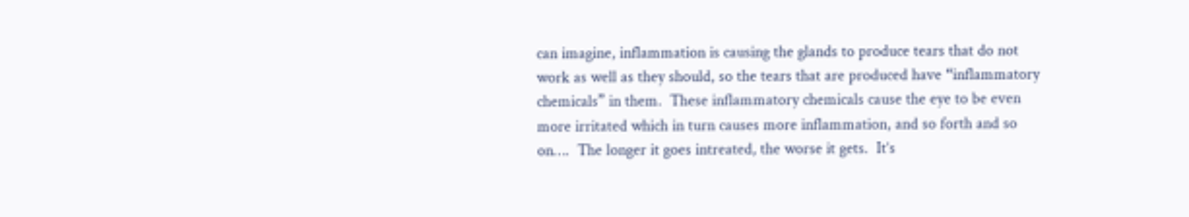can imagine, inflammation is causing the glands to produce tears that do not work as well as they should, so the tears that are produced have “inflammatory chemicals” in them.  These inflammatory chemicals cause the eye to be even more irritated which in turn causes more inflammation, and so forth and so on….  The longer it goes intreated, the worse it gets.  It’s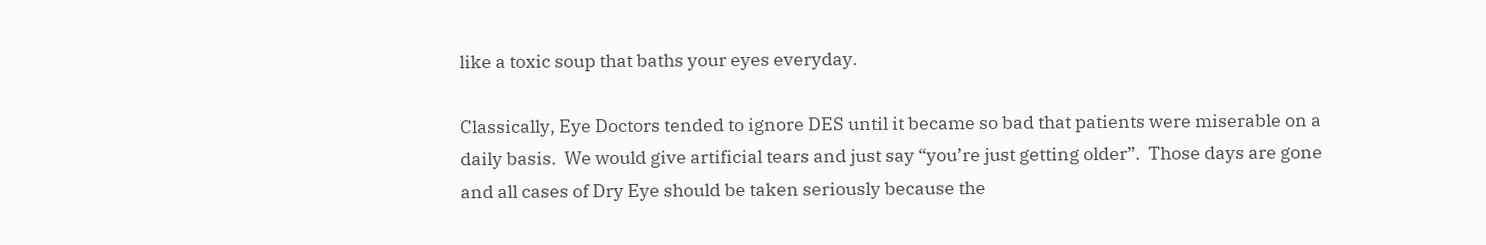like a toxic soup that baths your eyes everyday.

Classically, Eye Doctors tended to ignore DES until it became so bad that patients were miserable on a daily basis.  We would give artificial tears and just say “you’re just getting older”.  Those days are gone and all cases of Dry Eye should be taken seriously because the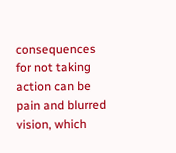consequences for not taking action can be pain and blurred vision, which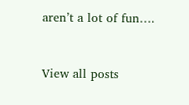aren’t a lot of fun….


View all posts